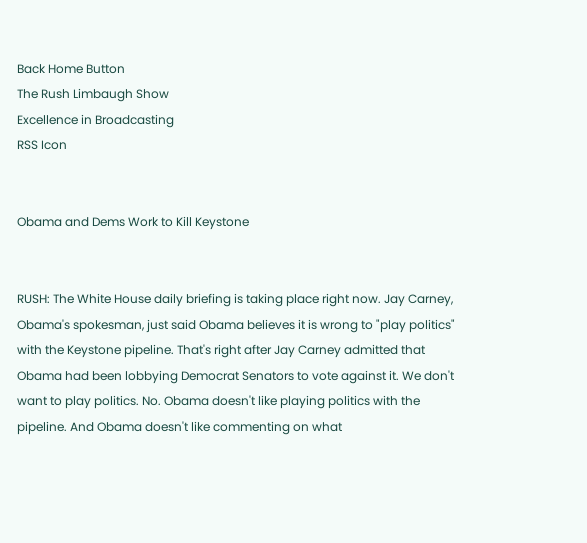Back Home Button
The Rush Limbaugh Show
Excellence in Broadcasting
RSS Icon


Obama and Dems Work to Kill Keystone


RUSH: The White House daily briefing is taking place right now. Jay Carney, Obama's spokesman, just said Obama believes it is wrong to "play politics" with the Keystone pipeline. That's right after Jay Carney admitted that Obama had been lobbying Democrat Senators to vote against it. We don't want to play politics. No. Obama doesn't like playing politics with the pipeline. And Obama doesn't like commenting on what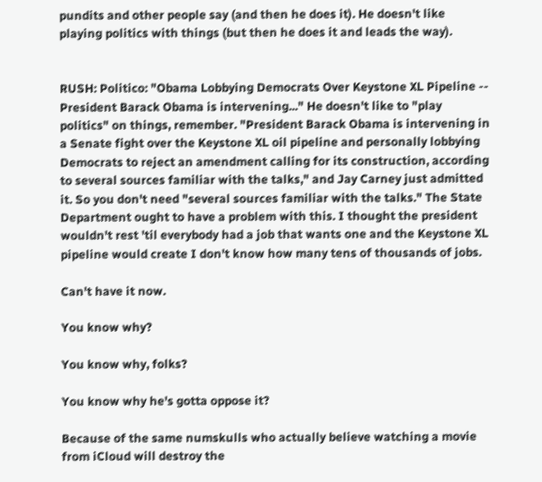pundits and other people say (and then he does it). He doesn't like playing politics with things (but then he does it and leads the way).


RUSH: Politico: "Obama Lobbying Democrats Over Keystone XL Pipeline -- President Barack Obama is intervening..." He doesn't like to "play politics" on things, remember. "President Barack Obama is intervening in a Senate fight over the Keystone XL oil pipeline and personally lobbying Democrats to reject an amendment calling for its construction, according to several sources familiar with the talks," and Jay Carney just admitted it. So you don't need "several sources familiar with the talks." The State Department ought to have a problem with this. I thought the president wouldn't rest 'til everybody had a job that wants one and the Keystone XL pipeline would create I don't know how many tens of thousands of jobs.

Can't have it now.

You know why?

You know why, folks?

You know why he's gotta oppose it?

Because of the same numskulls who actually believe watching a movie from iCloud will destroy the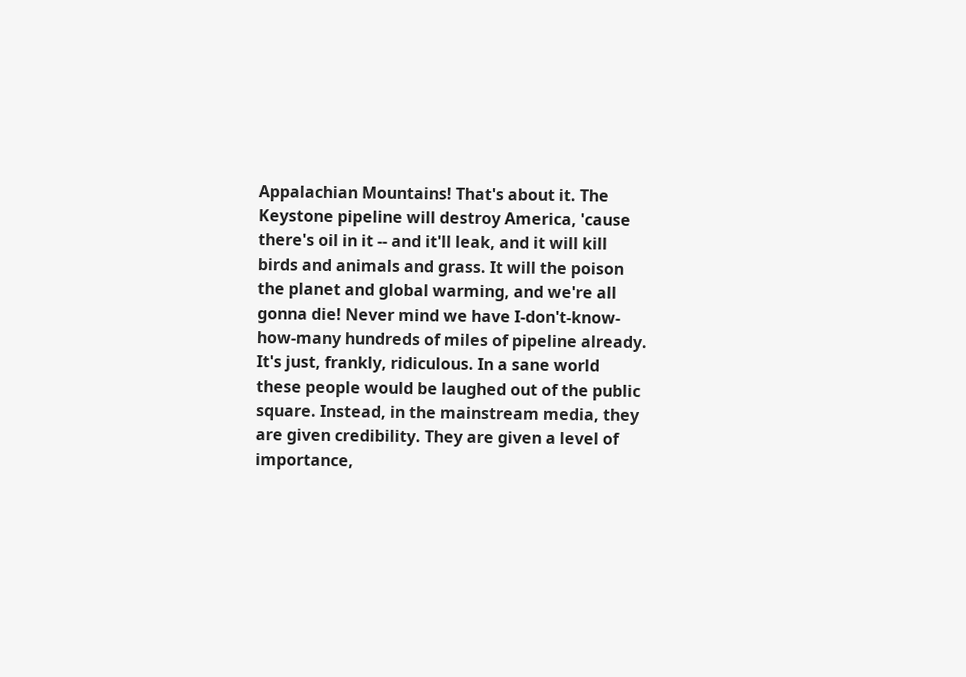Appalachian Mountains! That's about it. The Keystone pipeline will destroy America, 'cause there's oil in it -- and it'll leak, and it will kill birds and animals and grass. It will the poison the planet and global warming, and we're all gonna die! Never mind we have I-don't-know-how-many hundreds of miles of pipeline already. It's just, frankly, ridiculous. In a sane world these people would be laughed out of the public square. Instead, in the mainstream media, they are given credibility. They are given a level of importance,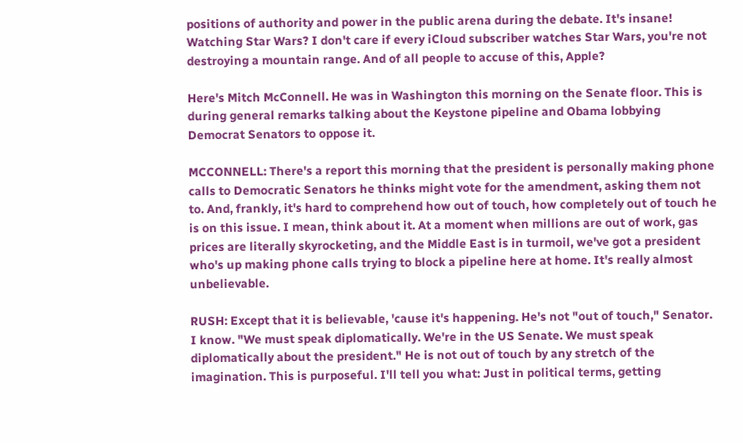positions of authority and power in the public arena during the debate. It's insane! Watching Star Wars? I don't care if every iCloud subscriber watches Star Wars, you're not destroying a mountain range. And of all people to accuse of this, Apple?

Here's Mitch McConnell. He was in Washington this morning on the Senate floor. This is during general remarks talking about the Keystone pipeline and Obama lobbying Democrat Senators to oppose it.

MCCONNELL: There's a report this morning that the president is personally making phone calls to Democratic Senators he thinks might vote for the amendment, asking them not to. And, frankly, it's hard to comprehend how out of touch, how completely out of touch he is on this issue. I mean, think about it. At a moment when millions are out of work, gas prices are literally skyrocketing, and the Middle East is in turmoil, we've got a president who's up making phone calls trying to block a pipeline here at home. It's really almost unbelievable.

RUSH: Except that it is believable, 'cause it's happening. He's not "out of touch," Senator. I know. "We must speak diplomatically. We're in the US Senate. We must speak diplomatically about the president." He is not out of touch by any stretch of the imagination. This is purposeful. I'll tell you what: Just in political terms, getting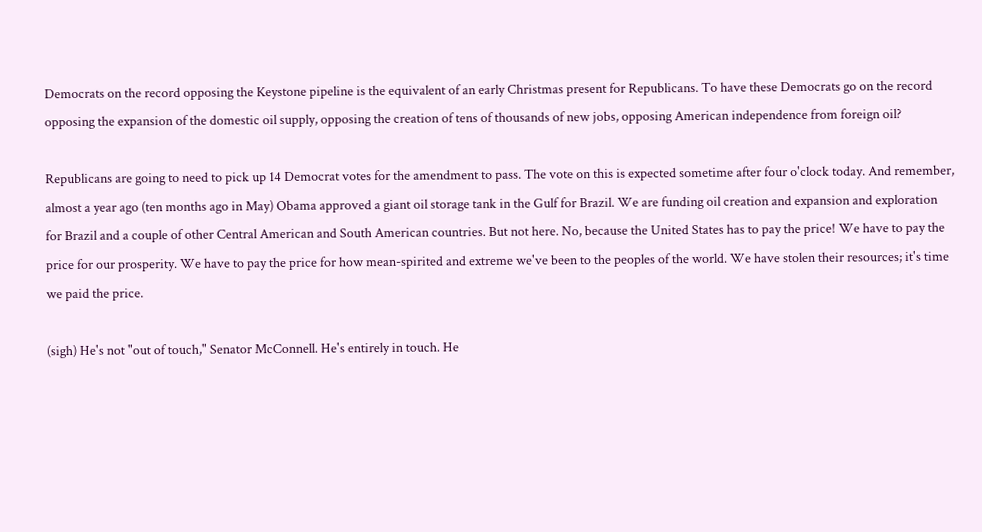Democrats on the record opposing the Keystone pipeline is the equivalent of an early Christmas present for Republicans. To have these Democrats go on the record opposing the expansion of the domestic oil supply, opposing the creation of tens of thousands of new jobs, opposing American independence from foreign oil?

Republicans are going to need to pick up 14 Democrat votes for the amendment to pass. The vote on this is expected sometime after four o'clock today. And remember, almost a year ago (ten months ago in May) Obama approved a giant oil storage tank in the Gulf for Brazil. We are funding oil creation and expansion and exploration for Brazil and a couple of other Central American and South American countries. But not here. No, because the United States has to pay the price! We have to pay the price for our prosperity. We have to pay the price for how mean-spirited and extreme we've been to the peoples of the world. We have stolen their resources; it's time we paid the price.

(sigh) He's not "out of touch," Senator McConnell. He's entirely in touch. He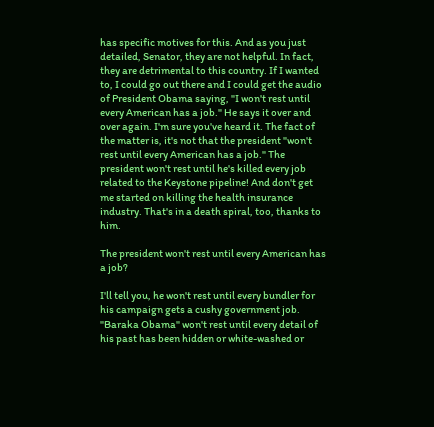has specific motives for this. And as you just detailed, Senator, they are not helpful. In fact, they are detrimental to this country. If I wanted to, I could go out there and I could get the audio of President Obama saying, "I won't rest until every American has a job." He says it over and over again. I'm sure you've heard it. The fact of the matter is, it's not that the president "won't rest until every American has a job." The president won't rest until he's killed every job related to the Keystone pipeline! And don't get me started on killing the health insurance industry. That's in a death spiral, too, thanks to him.

The president won't rest until every American has a job?

I'll tell you, he won't rest until every bundler for his campaign gets a cushy government job. "Baraka Obama" won't rest until every detail of his past has been hidden or white-washed or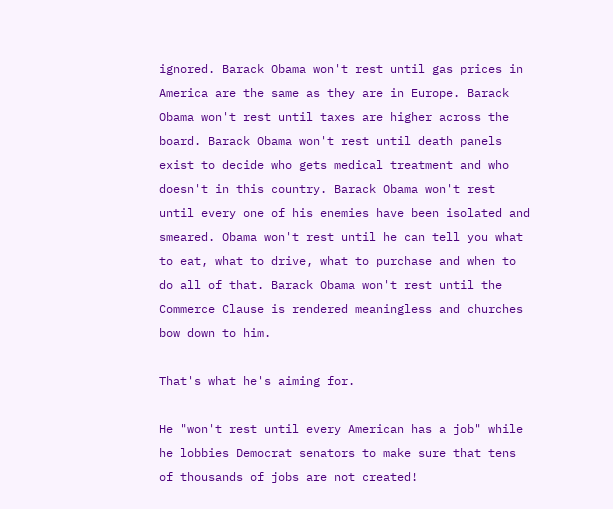ignored. Barack Obama won't rest until gas prices in America are the same as they are in Europe. Barack Obama won't rest until taxes are higher across the board. Barack Obama won't rest until death panels exist to decide who gets medical treatment and who doesn't in this country. Barack Obama won't rest until every one of his enemies have been isolated and smeared. Obama won't rest until he can tell you what to eat, what to drive, what to purchase and when to do all of that. Barack Obama won't rest until the Commerce Clause is rendered meaningless and churches bow down to him.

That's what he's aiming for.

He "won't rest until every American has a job" while he lobbies Democrat senators to make sure that tens of thousands of jobs are not created!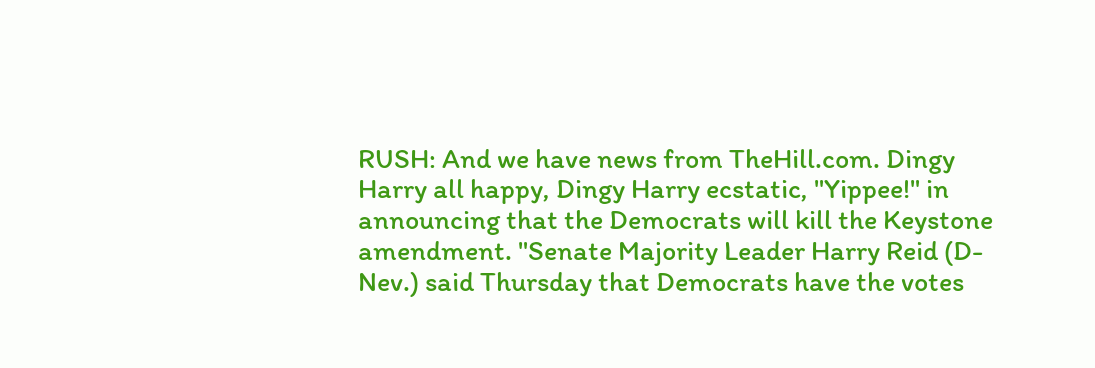RUSH: And we have news from TheHill.com. Dingy Harry all happy, Dingy Harry ecstatic, "Yippee!" in announcing that the Democrats will kill the Keystone amendment. "Senate Majority Leader Harry Reid (D-Nev.) said Thursday that Democrats have the votes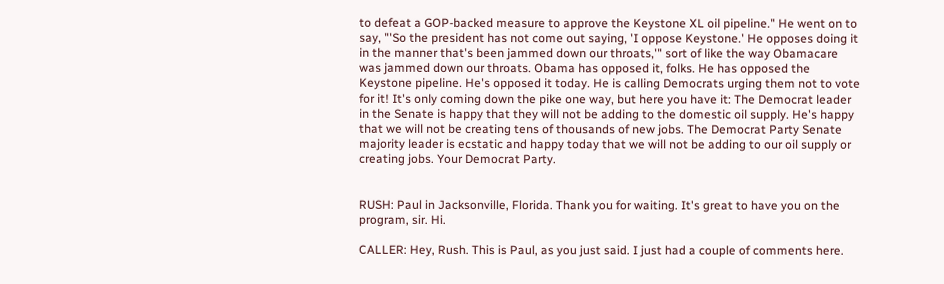to defeat a GOP-backed measure to approve the Keystone XL oil pipeline." He went on to say, "'So the president has not come out saying, 'I oppose Keystone.' He opposes doing it in the manner that's been jammed down our throats,'" sort of like the way Obamacare was jammed down our throats. Obama has opposed it, folks. He has opposed the Keystone pipeline. He's opposed it today. He is calling Democrats urging them not to vote for it! It's only coming down the pike one way, but here you have it: The Democrat leader in the Senate is happy that they will not be adding to the domestic oil supply. He's happy that we will not be creating tens of thousands of new jobs. The Democrat Party Senate majority leader is ecstatic and happy today that we will not be adding to our oil supply or creating jobs. Your Democrat Party.


RUSH: Paul in Jacksonville, Florida. Thank you for waiting. It's great to have you on the program, sir. Hi.

CALLER: Hey, Rush. This is Paul, as you just said. I just had a couple of comments here.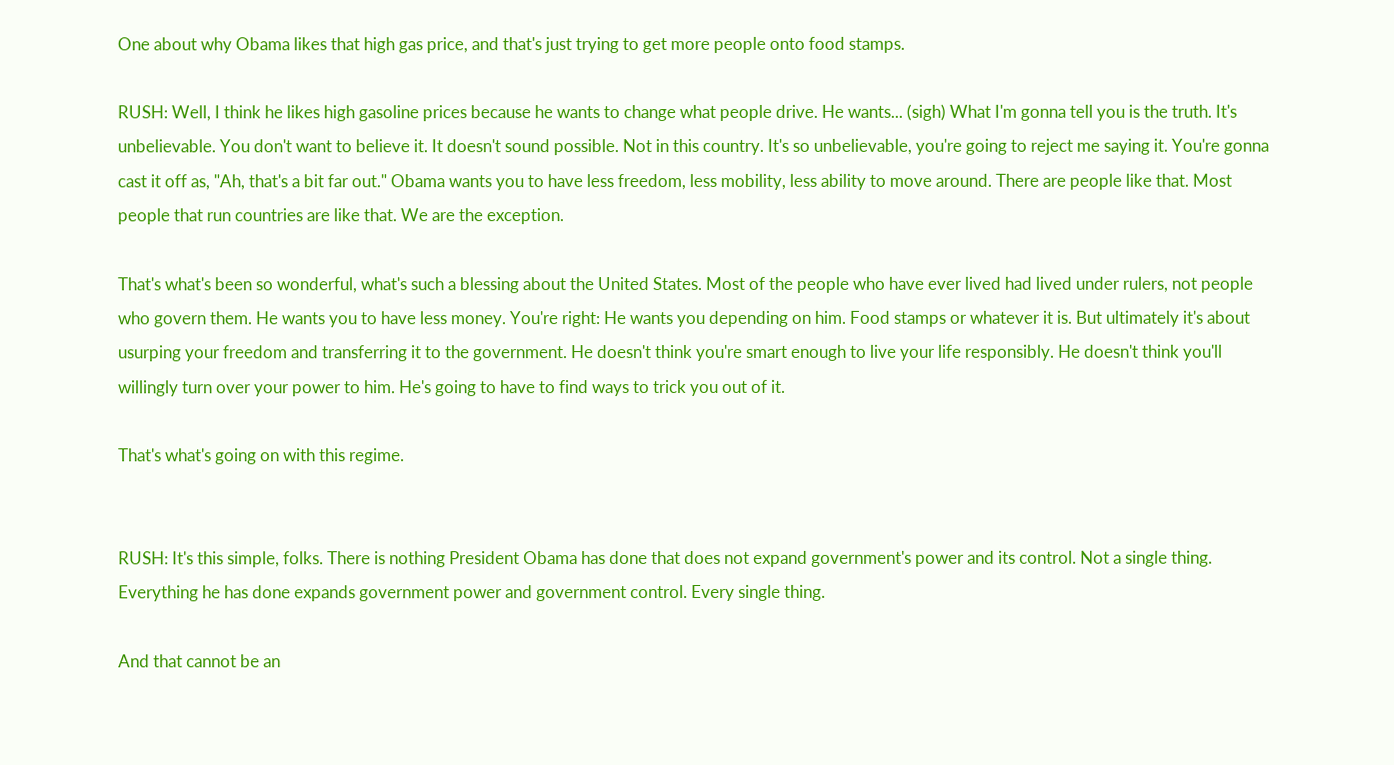One about why Obama likes that high gas price, and that's just trying to get more people onto food stamps.

RUSH: Well, I think he likes high gasoline prices because he wants to change what people drive. He wants... (sigh) What I'm gonna tell you is the truth. It's unbelievable. You don't want to believe it. It doesn't sound possible. Not in this country. It's so unbelievable, you're going to reject me saying it. You're gonna cast it off as, "Ah, that's a bit far out." Obama wants you to have less freedom, less mobility, less ability to move around. There are people like that. Most people that run countries are like that. We are the exception.

That's what's been so wonderful, what's such a blessing about the United States. Most of the people who have ever lived had lived under rulers, not people who govern them. He wants you to have less money. You're right: He wants you depending on him. Food stamps or whatever it is. But ultimately it's about usurping your freedom and transferring it to the government. He doesn't think you're smart enough to live your life responsibly. He doesn't think you'll willingly turn over your power to him. He's going to have to find ways to trick you out of it.

That's what's going on with this regime.


RUSH: It's this simple, folks. There is nothing President Obama has done that does not expand government's power and its control. Not a single thing. Everything he has done expands government power and government control. Every single thing.

And that cannot be an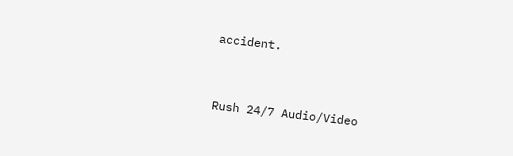accident.



Rush 24/7 Audio/Video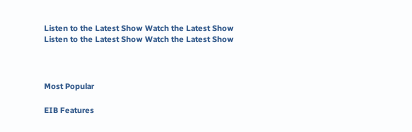Listen to the Latest Show Watch the Latest Show
Listen to the Latest Show Watch the Latest Show



Most Popular

EIB Features